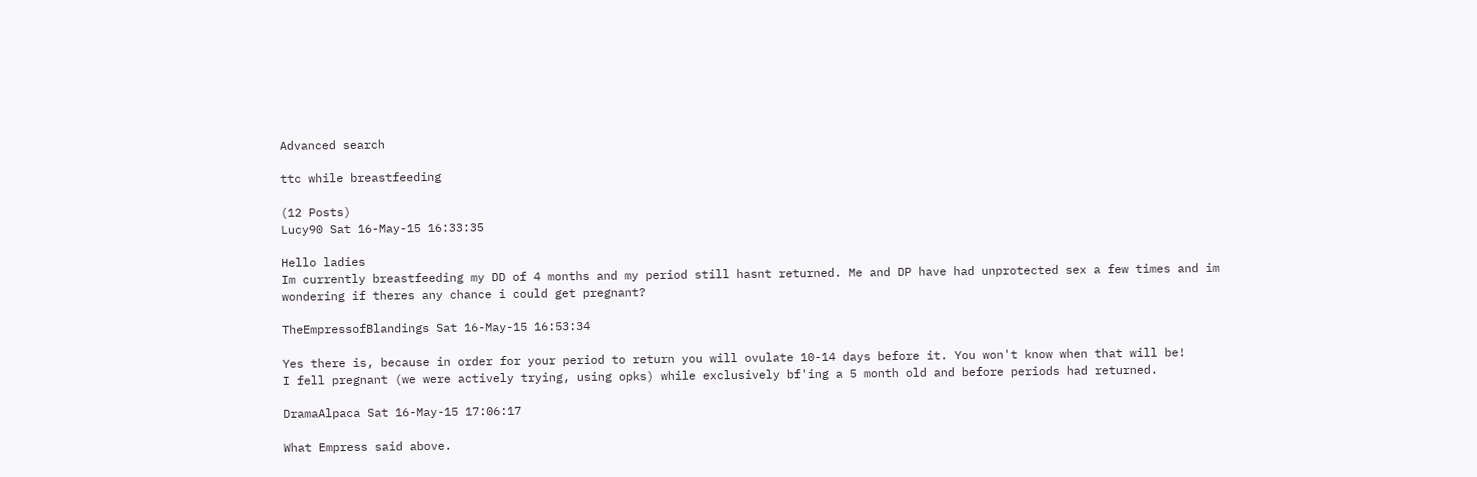Advanced search

ttc while breastfeeding

(12 Posts)
Lucy90 Sat 16-May-15 16:33:35

Hello ladies
Im currently breastfeeding my DD of 4 months and my period still hasnt returned. Me and DP have had unprotected sex a few times and im wondering if theres any chance i could get pregnant?

TheEmpressofBlandings Sat 16-May-15 16:53:34

Yes there is, because in order for your period to return you will ovulate 10-14 days before it. You won't know when that will be!
I fell pregnant (we were actively trying, using opks) while exclusively bf'ing a 5 month old and before periods had returned.

DramaAlpaca Sat 16-May-15 17:06:17

What Empress said above.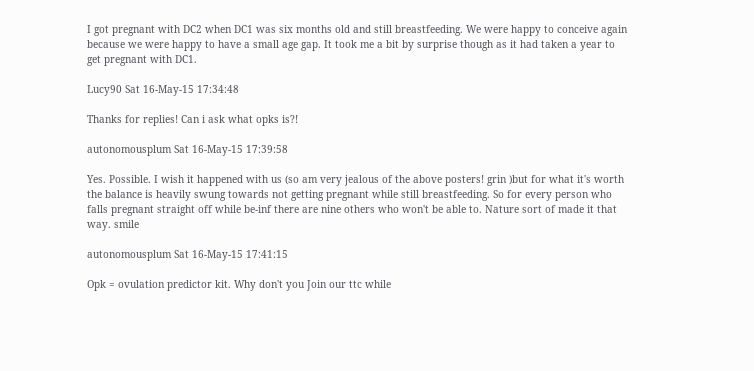I got pregnant with DC2 when DC1 was six months old and still breastfeeding. We were happy to conceive again because we were happy to have a small age gap. It took me a bit by surprise though as it had taken a year to get pregnant with DC1.

Lucy90 Sat 16-May-15 17:34:48

Thanks for replies! Can i ask what opks is?!

autonomousplum Sat 16-May-15 17:39:58

Yes. Possible. I wish it happened with us (so am very jealous of the above posters! grin )but for what it's worth the balance is heavily swung towards not getting pregnant while still breastfeeding. So for every person who falls pregnant straight off while be-inf there are nine others who won't be able to. Nature sort of made it that way. smile

autonomousplum Sat 16-May-15 17:41:15

Opk = ovulation predictor kit. Why don't you Join our ttc while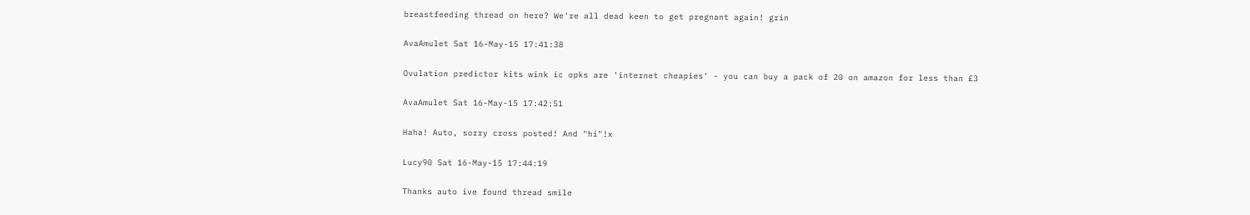breastfeeding thread on here? We're all dead keen to get pregnant again! grin

AvaAmulet Sat 16-May-15 17:41:38

Ovulation predictor kits wink ic opks are 'internet cheapies' - you can buy a pack of 20 on amazon for less than £3

AvaAmulet Sat 16-May-15 17:42:51

Haha! Auto, sorry cross posted! And "hi"!x

Lucy90 Sat 16-May-15 17:44:19

Thanks auto ive found thread smile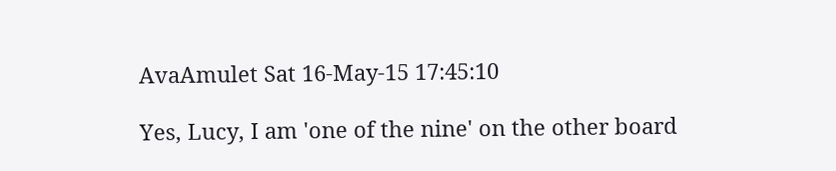AvaAmulet Sat 16-May-15 17:45:10

Yes, Lucy, I am 'one of the nine' on the other board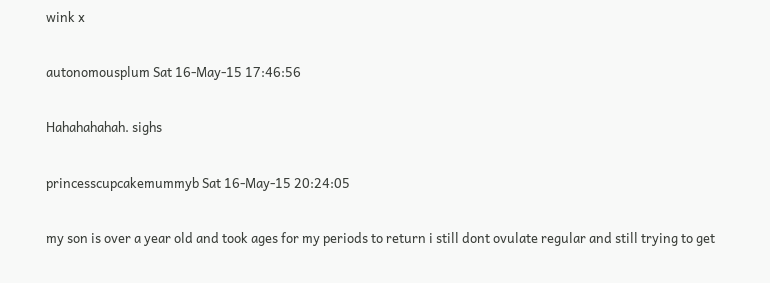wink x

autonomousplum Sat 16-May-15 17:46:56

Hahahahahah. sighs

princesscupcakemummyb Sat 16-May-15 20:24:05

my son is over a year old and took ages for my periods to return i still dont ovulate regular and still trying to get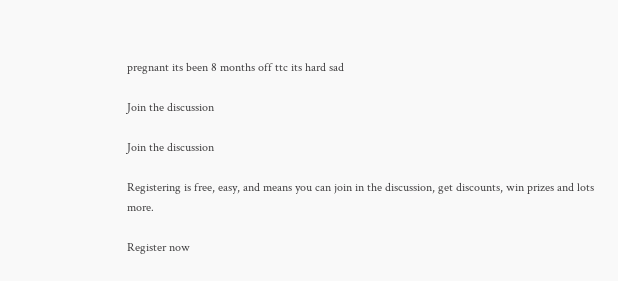pregnant its been 8 months off ttc its hard sad

Join the discussion

Join the discussion

Registering is free, easy, and means you can join in the discussion, get discounts, win prizes and lots more.

Register now